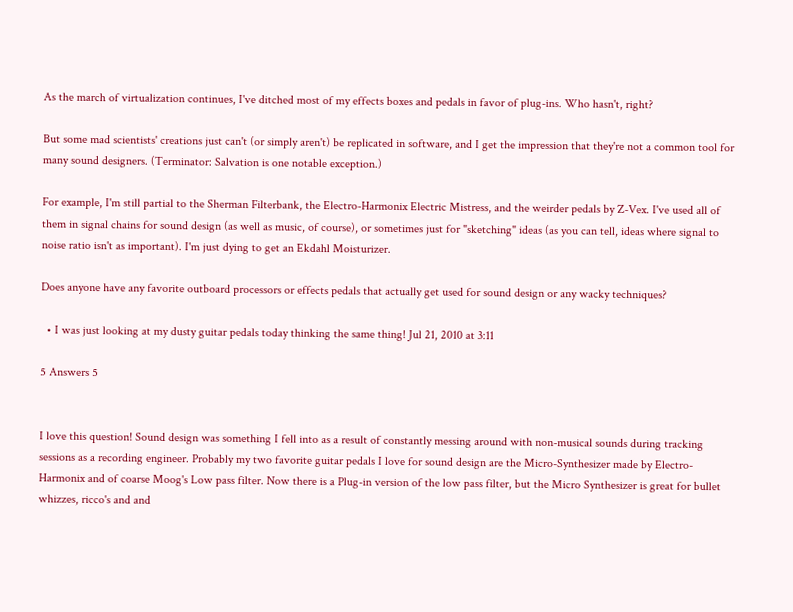As the march of virtualization continues, I've ditched most of my effects boxes and pedals in favor of plug-ins. Who hasn't, right?

But some mad scientists' creations just can't (or simply aren't) be replicated in software, and I get the impression that they're not a common tool for many sound designers. (Terminator: Salvation is one notable exception.)

For example, I'm still partial to the Sherman Filterbank, the Electro-Harmonix Electric Mistress, and the weirder pedals by Z-Vex. I've used all of them in signal chains for sound design (as well as music, of course), or sometimes just for "sketching" ideas (as you can tell, ideas where signal to noise ratio isn't as important). I'm just dying to get an Ekdahl Moisturizer.

Does anyone have any favorite outboard processors or effects pedals that actually get used for sound design or any wacky techniques?

  • I was just looking at my dusty guitar pedals today thinking the same thing! Jul 21, 2010 at 3:11

5 Answers 5


I love this question! Sound design was something I fell into as a result of constantly messing around with non-musical sounds during tracking sessions as a recording engineer. Probably my two favorite guitar pedals I love for sound design are the Micro-Synthesizer made by Electro-Harmonix and of coarse Moog's Low pass filter. Now there is a Plug-in version of the low pass filter, but the Micro Synthesizer is great for bullet whizzes, ricco's and and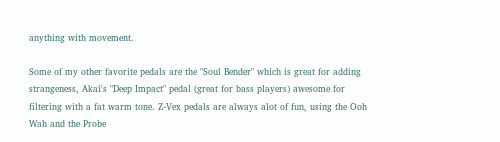anything with movement.

Some of my other favorite pedals are the "Soul Bender" which is great for adding strangeness, Akai's "Deep Impact" pedal (great for bass players) awesome for filtering with a fat warm tone. Z-Vex pedals are always alot of fun, using the Ooh Wah and the Probe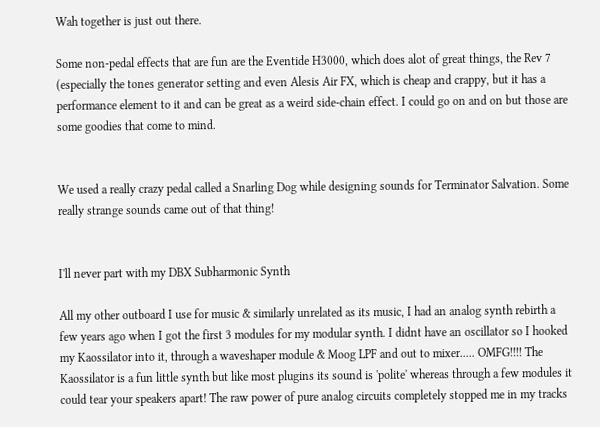Wah together is just out there.

Some non-pedal effects that are fun are the Eventide H3000, which does alot of great things, the Rev 7 (especially the tones generator setting and even Alesis Air FX, which is cheap and crappy, but it has a performance element to it and can be great as a weird side-chain effect. I could go on and on but those are some goodies that come to mind.


We used a really crazy pedal called a Snarling Dog while designing sounds for Terminator Salvation. Some really strange sounds came out of that thing!


I'll never part with my DBX Subharmonic Synth

All my other outboard I use for music & similarly unrelated as its music, I had an analog synth rebirth a few years ago when I got the first 3 modules for my modular synth. I didnt have an oscillator so I hooked my Kaossilator into it, through a waveshaper module & Moog LPF and out to mixer..... OMFG!!!! The Kaossilator is a fun little synth but like most plugins its sound is 'polite' whereas through a few modules it could tear your speakers apart! The raw power of pure analog circuits completely stopped me in my tracks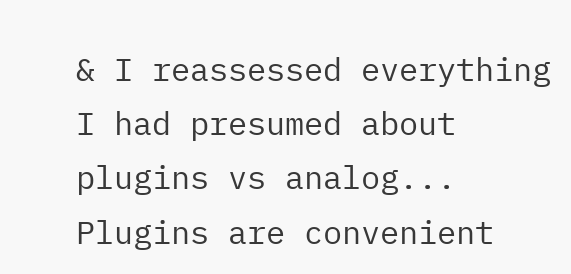& I reassessed everything I had presumed about plugins vs analog... Plugins are convenient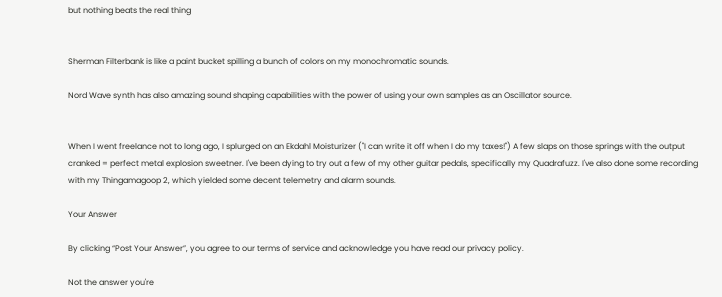but nothing beats the real thing


Sherman Filterbank is like a paint bucket spilling a bunch of colors on my monochromatic sounds.

Nord Wave synth has also amazing sound shaping capabilities with the power of using your own samples as an Oscillator source.


When I went freelance not to long ago, I splurged on an Ekdahl Moisturizer ("I can write it off when I do my taxes!") A few slaps on those springs with the output cranked = perfect metal explosion sweetner. I've been dying to try out a few of my other guitar pedals, specifically my Quadrafuzz. I've also done some recording with my Thingamagoop 2, which yielded some decent telemetry and alarm sounds.

Your Answer

By clicking “Post Your Answer”, you agree to our terms of service and acknowledge you have read our privacy policy.

Not the answer you're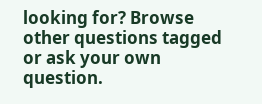looking for? Browse other questions tagged or ask your own question.